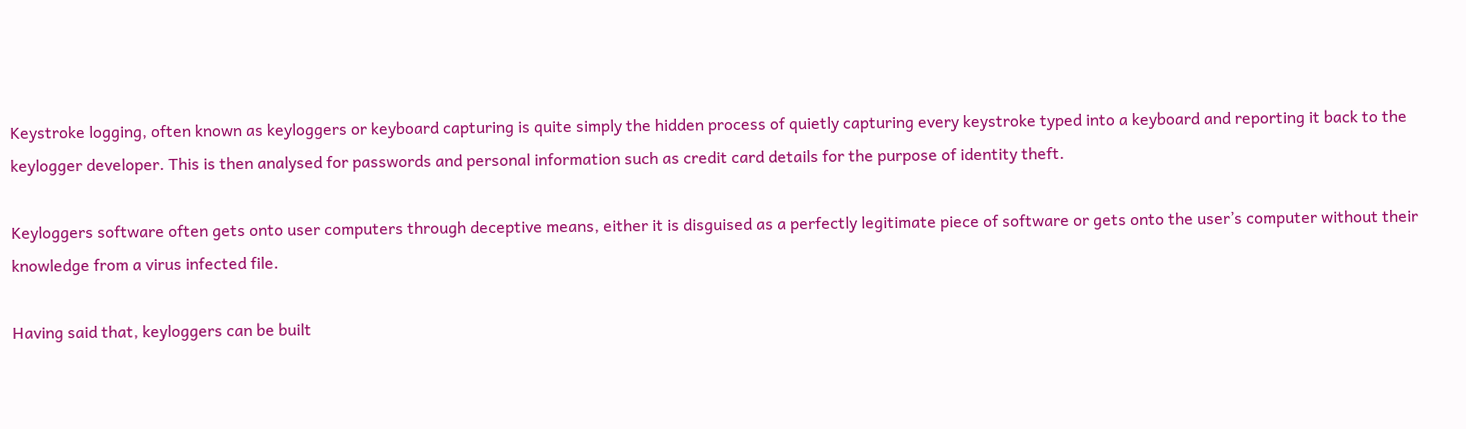Keystroke logging, often known as keyloggers or keyboard capturing is quite simply the hidden process of quietly capturing every keystroke typed into a keyboard and reporting it back to the keylogger developer. This is then analysed for passwords and personal information such as credit card details for the purpose of identity theft.

Keyloggers software often gets onto user computers through deceptive means, either it is disguised as a perfectly legitimate piece of software or gets onto the user’s computer without their knowledge from a virus infected file.

Having said that, keyloggers can be built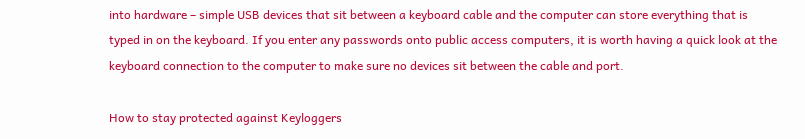into hardware – simple USB devices that sit between a keyboard cable and the computer can store everything that is typed in on the keyboard. If you enter any passwords onto public access computers, it is worth having a quick look at the keyboard connection to the computer to make sure no devices sit between the cable and port.

How to stay protected against Keyloggers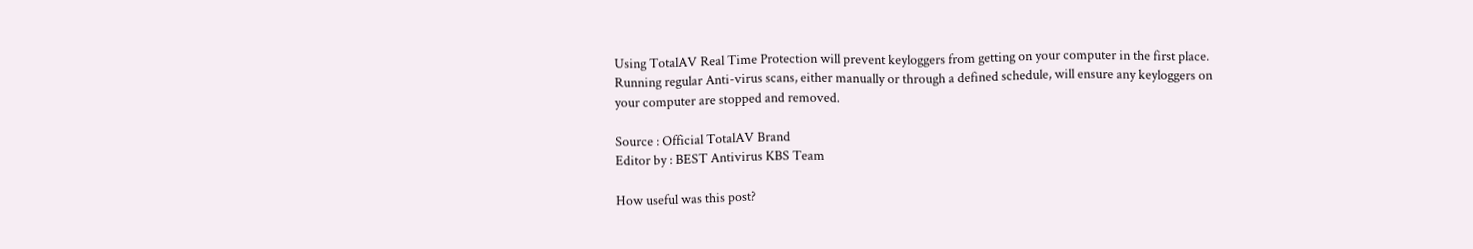Using TotalAV Real Time Protection will prevent keyloggers from getting on your computer in the first place. Running regular Anti-virus scans, either manually or through a defined schedule, will ensure any keyloggers on your computer are stopped and removed.

Source : Official TotalAV Brand
Editor by : BEST Antivirus KBS Team

How useful was this post?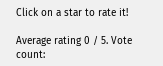Click on a star to rate it!

Average rating 0 / 5. Vote count: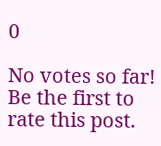0

No votes so far! Be the first to rate this post.